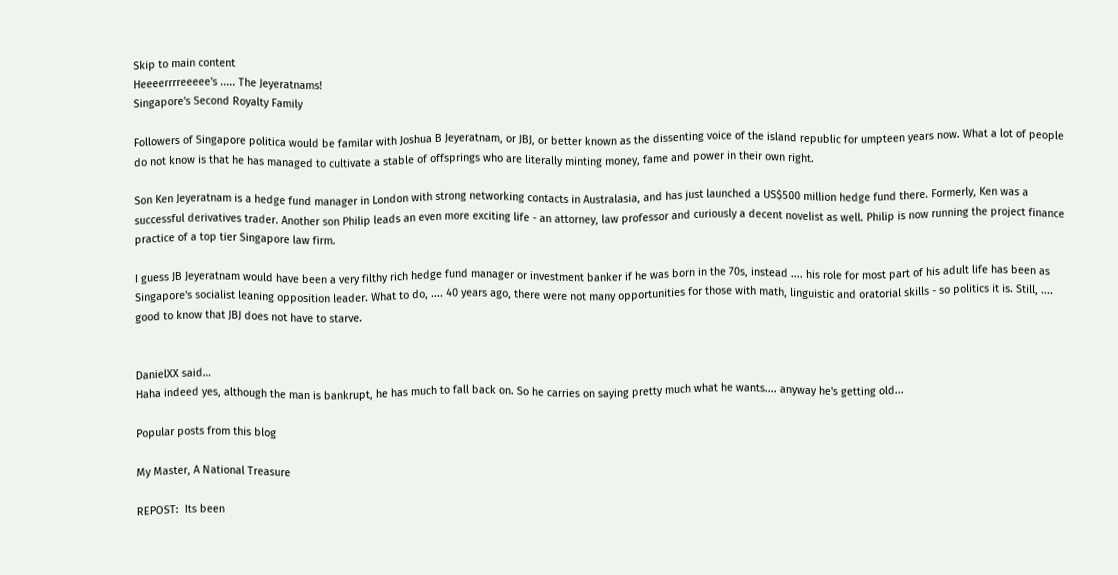Skip to main content
Heeeerrrreeeee's ..... The Jeyeratnams!
Singapore's Second Royalty Family

Followers of Singapore politica would be familar with Joshua B Jeyeratnam, or JBJ, or better known as the dissenting voice of the island republic for umpteen years now. What a lot of people do not know is that he has managed to cultivate a stable of offsprings who are literally minting money, fame and power in their own right.

Son Ken Jeyeratnam is a hedge fund manager in London with strong networking contacts in Australasia, and has just launched a US$500 million hedge fund there. Formerly, Ken was a successful derivatives trader. Another son Philip leads an even more exciting life - an attorney, law professor and curiously a decent novelist as well. Philip is now running the project finance practice of a top tier Singapore law firm.

I guess JB Jeyeratnam would have been a very filthy rich hedge fund manager or investment banker if he was born in the 70s, instead .... his role for most part of his adult life has been as Singapore's socialist leaning opposition leader. What to do, .... 40 years ago, there were not many opportunities for those with math, linguistic and oratorial skills - so politics it is. Still, .... good to know that JBJ does not have to starve.


DanielXX said…
Haha indeed yes, although the man is bankrupt, he has much to fall back on. So he carries on saying pretty much what he wants.... anyway he's getting old...

Popular posts from this blog

My Master, A National Treasure

REPOST:  Its been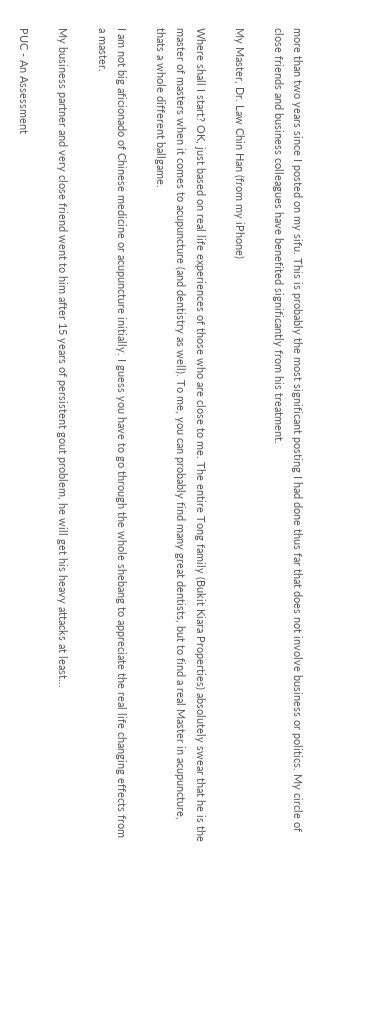more than two years since I posted on my sifu. This is probably the most significant posting I had done thus far that does not involve business or politics. My circle of close friends and business colleagues have benefited significantly from his treatment.

My Master, Dr. Law Chin Han (from my iPhone)

Where shall I start? OK, just based on real life experiences of those who are close to me. The entire Tong family (Bukit Kiara Properties) absolutely swear that he is the master of masters when it comes to acupuncture (and dentistry as well). To me, you can probably find many great dentists, but to find a real Master in acupuncture, thats a whole different ballgame.

I am not big aficionado of Chinese medicine or acupuncture initially. I guess you have to go through the whole shebang to appreciate the real life changing effects from a master.

My business partner and very close friend went to him after 15 years of persistent gout problem, he will get his heavy attacks at least…

PUC - An Assessment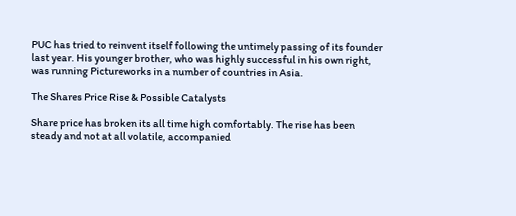PUC has tried to reinvent itself following the untimely passing of its founder last year. His younger brother, who was highly successful in his own right, was running Pictureworks in a number of countries in Asia.

The Shares Price Rise & Possible Catalysts

Share price has broken its all time high comfortably. The rise has been steady and not at all volatile, accompanied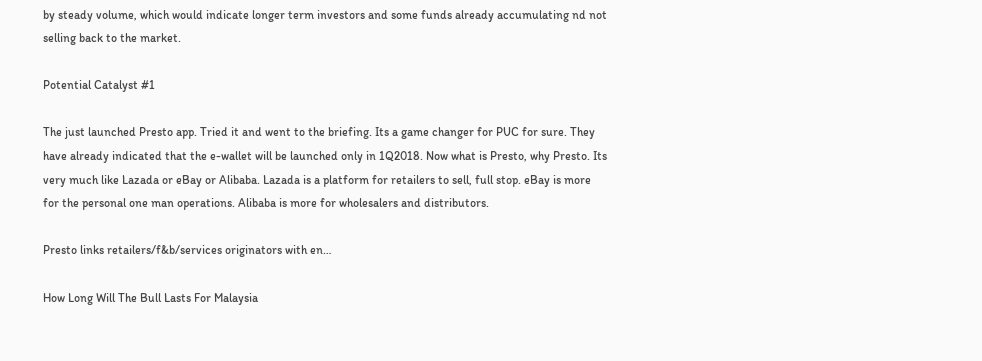by steady volume, which would indicate longer term investors and some funds already accumulating nd not selling back to the market.

Potential Catalyst #1

The just launched Presto app. Tried it and went to the briefing. Its a game changer for PUC for sure. They have already indicated that the e-wallet will be launched only in 1Q2018. Now what is Presto, why Presto. Its very much like Lazada or eBay or Alibaba. Lazada is a platform for retailers to sell, full stop. eBay is more for the personal one man operations. Alibaba is more for wholesalers and distributors.

Presto links retailers/f&b/services originators with en…

How Long Will The Bull Lasts For Malaysia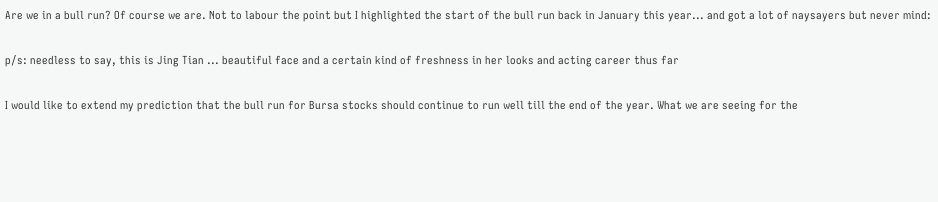Are we in a bull run? Of course we are. Not to labour the point but I highlighted the start of the bull run back in January this year... and got a lot of naysayers but never mind:

p/s: needless to say, this is Jing Tian ... beautiful face and a certain kind of freshness in her looks and acting career thus far

I would like to extend my prediction that the bull run for Bursa stocks should continue to run well till the end of the year. What we are seeing for the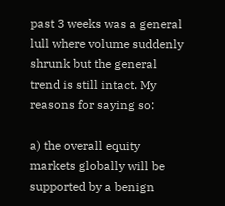past 3 weeks was a general lull where volume suddenly shrunk but the general trend is still intact. My reasons for saying so:

a) the overall equity markets globally will be supported by a benign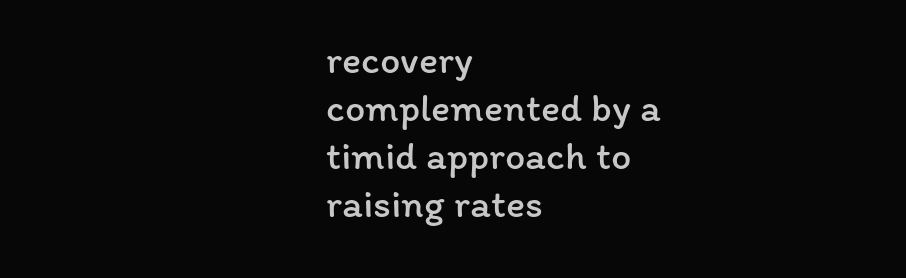recovery complemented by a timid approach to raising rates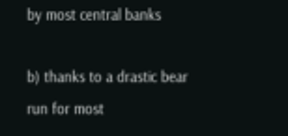by most central banks

b) thanks to a drastic bear run for most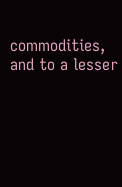commodities, and to a lesser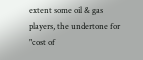extent some oil & gas players, the undertone for "cost of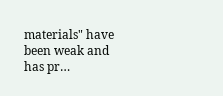materials" have been weak and has pr…